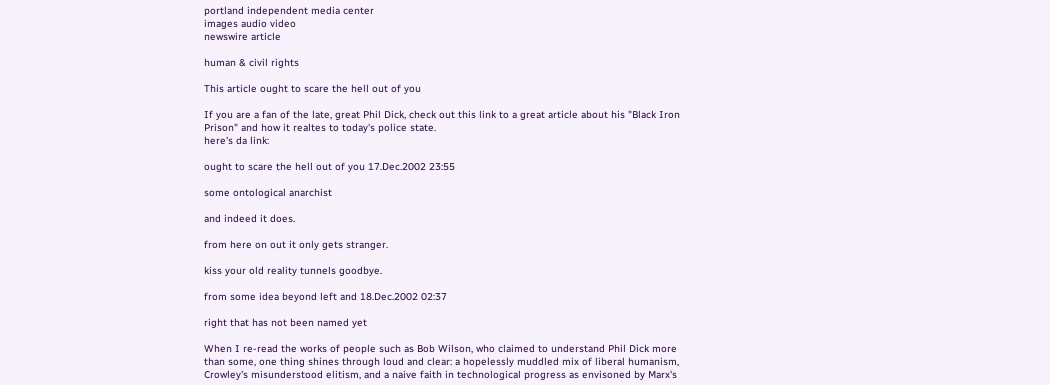portland independent media center
images audio video
newswire article

human & civil rights

This article ought to scare the hell out of you

If you are a fan of the late, great Phil Dick, check out this link to a great article about his "Black Iron Prison" and how it realtes to today's police state.
here's da link:

ought to scare the hell out of you 17.Dec.2002 23:55

some ontological anarchist

and indeed it does.

from here on out it only gets stranger.

kiss your old reality tunnels goodbye.

from some idea beyond left and 18.Dec.2002 02:37

right that has not been named yet

When I re-read the works of people such as Bob Wilson, who claimed to understand Phil Dick more than some, one thing shines through loud and clear: a hopelessly muddled mix of liberal humanism, Crowley's misunderstood elitism, and a naive faith in technological progress as envisoned by Marx's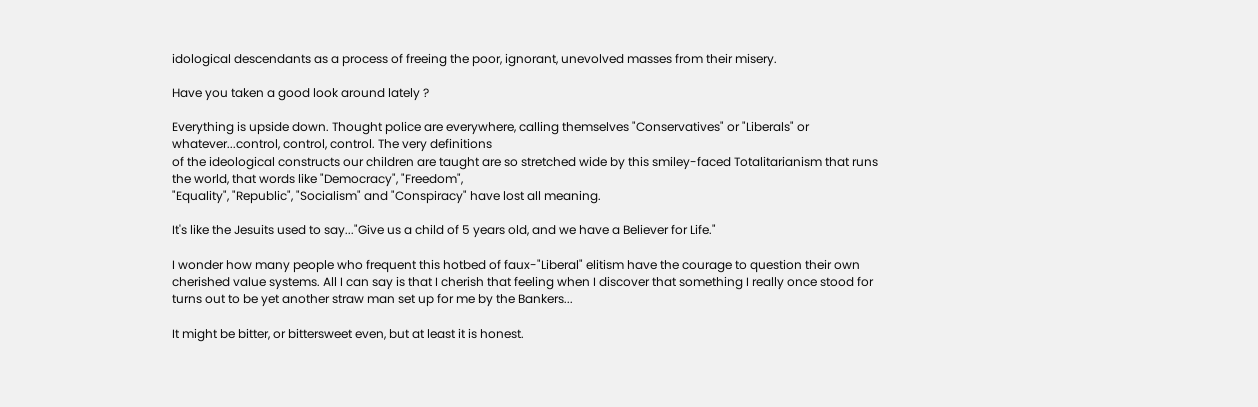idological descendants as a process of freeing the poor, ignorant, unevolved masses from their misery.

Have you taken a good look around lately ?

Everything is upside down. Thought police are everywhere, calling themselves "Conservatives" or "Liberals" or whatever...control, control, control. The very definitions
of the ideological constructs our children are taught are so stretched wide by this smiley-faced Totalitarianism that runs the world, that words like "Democracy", "Freedom",
"Equality", "Republic", "Socialism" and "Conspiracy" have lost all meaning.

It's like the Jesuits used to say..."Give us a child of 5 years old, and we have a Believer for Life."

I wonder how many people who frequent this hotbed of faux-"Liberal" elitism have the courage to question their own cherished value systems. All I can say is that I cherish that feeling when I discover that something I really once stood for turns out to be yet another straw man set up for me by the Bankers...

It might be bitter, or bittersweet even, but at least it is honest.